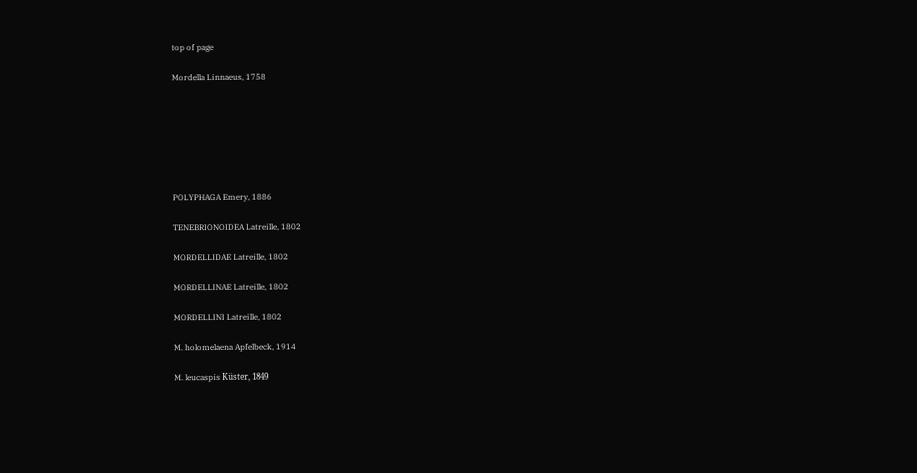top of page

Mordella Linnaeus, 1758







POLYPHAGA Emery, 1886

TENEBRIONOIDEA Latreille, 1802

MORDELLIDAE Latreille, 1802

MORDELLINAE Latreille, 1802

MORDELLINI Latreille, 1802

M. holomelaena Apfelbeck, 1914

M. leucaspis Küster, 1849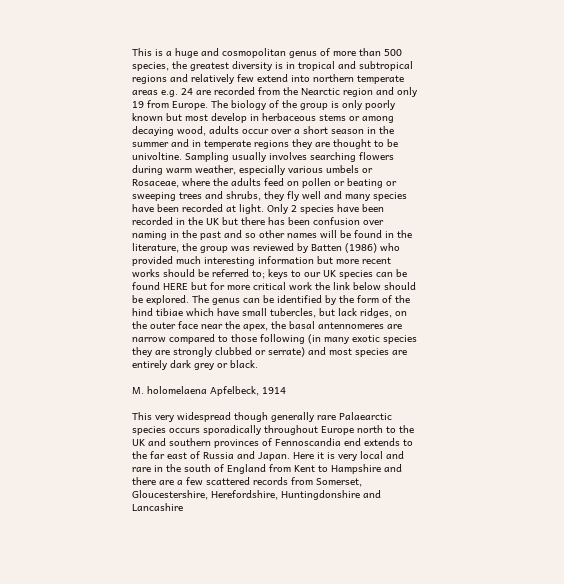This is a huge and cosmopolitan genus of more than 500 species, the greatest diversity is in tropical and subtropical regions and relatively few extend into northern temperate areas e.g. 24 are recorded from the Nearctic region and only 19 from Europe. The biology of the group is only poorly known but most develop in herbaceous stems or among decaying wood, adults occur over a short season in the summer and in temperate regions they are thought to be univoltine. Sampling usually involves searching flowers during warm weather, especially various umbels or Rosaceae, where the adults feed on pollen or beating or sweeping trees and shrubs, they fly well and many species have been recorded at light. Only 2 species have been recorded in the UK but there has been confusion over naming in the past and so other names will be found in the literature, the group was reviewed by Batten (1986) who provided much interesting information but more recent works should be referred to; keys to our UK species can be found HERE but for more critical work the link below should be explored. The genus can be identified by the form of the hind tibiae which have small tubercles, but lack ridges, on the outer face near the apex, the basal antennomeres are narrow compared to those following (in many exotic species they are strongly clubbed or serrate) and most species are entirely dark grey or black.

M. holomelaena Apfelbeck, 1914

This very widespread though generally rare Palaearctic species occurs sporadically throughout Europe north to the UK and southern provinces of Fennoscandia end extends to the far east of Russia and Japan. Here it is very local and rare in the south of England from Kent to Hampshire and there are a few scattered records from Somerset, Gloucestershire, Herefordshire, Huntingdonshire and Lancashire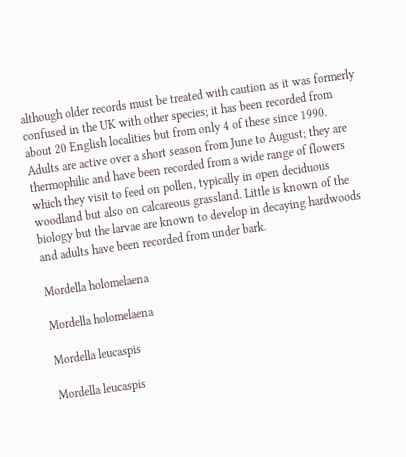although older records must be treated with caution as it was formerly confused in the UK with other species; it has been recorded from about 20 English localities but from only 4 of these since 1990. Adults are active over a short season from June to August; they are thermophilic and have been recorded from a wide range of flowers which they visit to feed on pollen, typically in open deciduous woodland but also on calcareous grassland. Little is known of the biology but the larvae are known to develop in decaying hardwoods and adults have been recorded from under bark.

Mordella holomelaena

Mordella holomelaena

Mordella leucaspis

Mordella leucaspis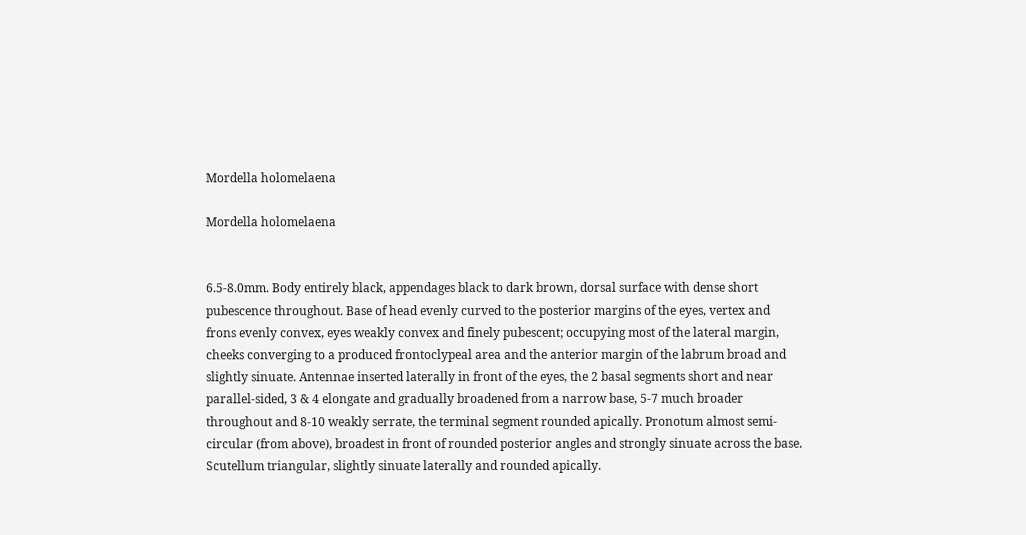Mordella holomelaena

Mordella holomelaena


6.5-8.0mm. Body entirely black, appendages black to dark brown, dorsal surface with dense short pubescence throughout. Base of head evenly curved to the posterior margins of the eyes, vertex and frons evenly convex, eyes weakly convex and finely pubescent; occupying most of the lateral margin, cheeks converging to a produced frontoclypeal area and the anterior margin of the labrum broad and slightly sinuate. Antennae inserted laterally in front of the eyes, the 2 basal segments short and near parallel-sided, 3 & 4 elongate and gradually broadened from a narrow base, 5-7 much broader throughout and 8-10 weakly serrate, the terminal segment rounded apically. Pronotum almost semi-circular (from above), broadest in front of rounded posterior angles and strongly sinuate across the base. Scutellum triangular, slightly sinuate laterally and rounded apically.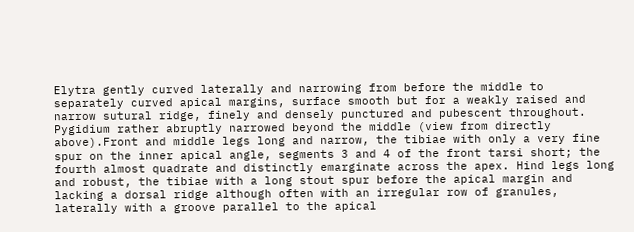Elytra gently curved laterally and narrowing from before the middle to separately curved apical margins, surface smooth but for a weakly raised and narrow sutural ridge, finely and densely punctured and pubescent throughout. Pygidium rather abruptly narrowed beyond the middle (view from directly above).Front and middle legs long and narrow, the tibiae with only a very fine spur on the inner apical angle, segments 3 and 4 of the front tarsi short; the fourth almost quadrate and distinctly emarginate across the apex. Hind legs long and robust, the tibiae with a long stout spur before the apical margin and lacking a dorsal ridge although often with an irregular row of granules, laterally with a groove parallel to the apical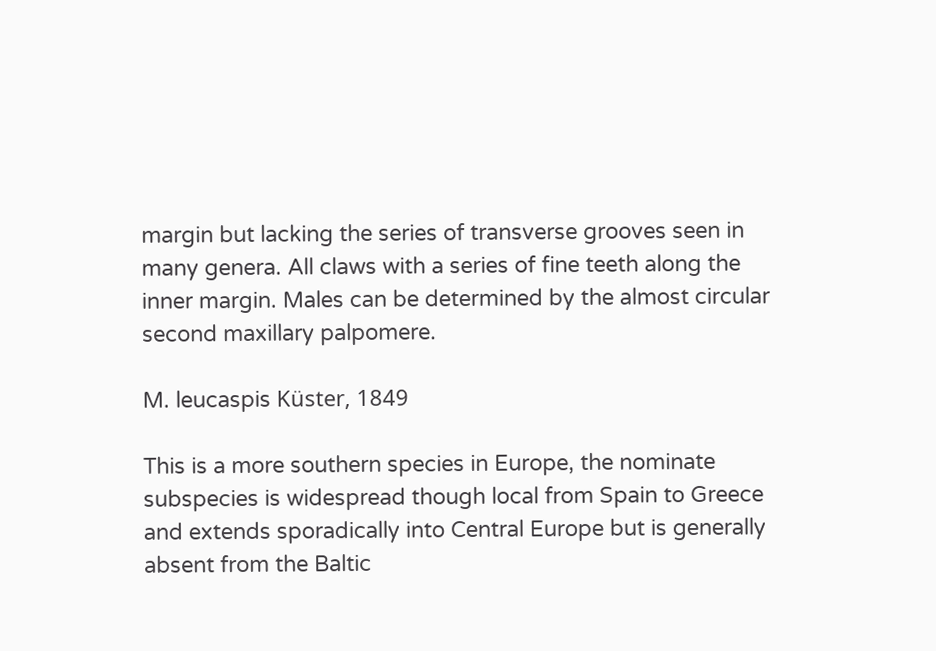margin but lacking the series of transverse grooves seen in many genera. All claws with a series of fine teeth along the inner margin. Males can be determined by the almost circular second maxillary palpomere.

M. leucaspis Küster, 1849

This is a more southern species in Europe, the nominate subspecies is widespread though local from Spain to Greece and extends sporadically into Central Europe but is generally absent from the Baltic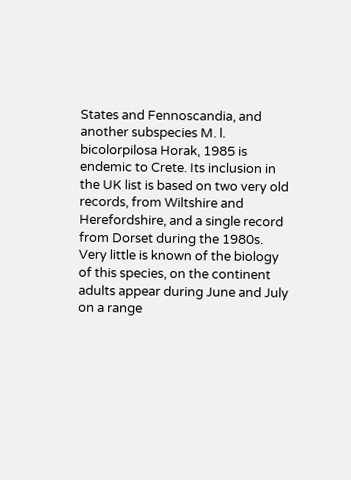States and Fennoscandia, and another subspecies M. l. bicolorpilosa Horak, 1985 is endemic to Crete. Its inclusion in the UK list is based on two very old records, from Wiltshire and Herefordshire, and a single record from Dorset during the 1980s. Very little is known of the biology of this species, on the continent adults appear during June and July on a range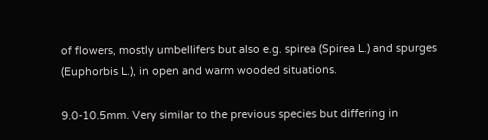of flowers, mostly umbellifers but also e.g. spirea (Spirea L.) and spurges (Euphorbis L.), in open and warm wooded situations.

9.0-10.5mm. Very similar to the previous species but differing in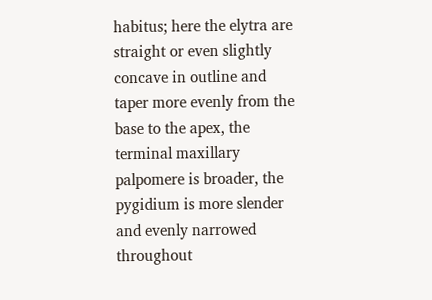habitus; here the elytra are straight or even slightly concave in outline and taper more evenly from the base to the apex, the terminal maxillary palpomere is broader, the pygidium is more slender and evenly narrowed throughout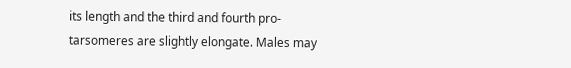its length and the third and fourth pro-tarsomeres are slightly elongate. Males may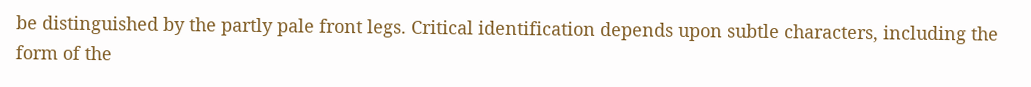be distinguished by the partly pale front legs. Critical identification depends upon subtle characters, including the form of the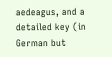aedeagus, and a detailed key (in German but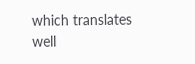which translates well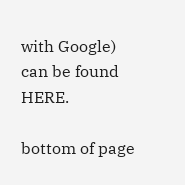with Google) can be found HERE.

bottom of page